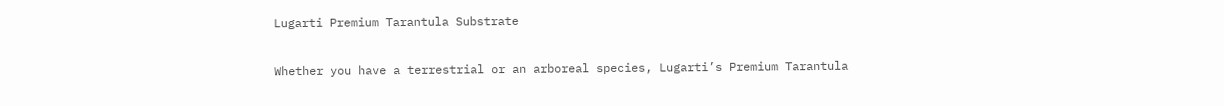Lugarti Premium Tarantula Substrate

Whether you have a terrestrial or an arboreal species, Lugarti’s Premium Tarantula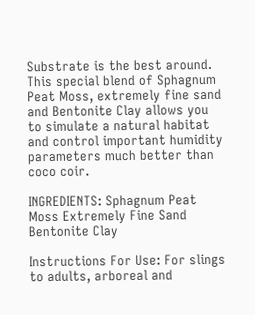Substrate is the best around. This special blend of Sphagnum Peat Moss, extremely fine sand and Bentonite Clay allows you to simulate a natural habitat and control important humidity parameters much better than coco coir.

INGREDIENTS: Sphagnum Peat Moss Extremely Fine Sand Bentonite Clay

Instructions For Use: For slings to adults, arboreal and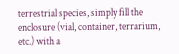terrestrial species, simply fill the enclosure (vial, container, terrarium, etc.) with a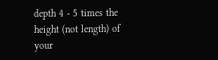depth 4 - 5 times the height (not length) of your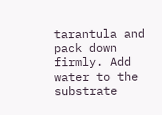tarantula and pack down firmly. Add water to the substrate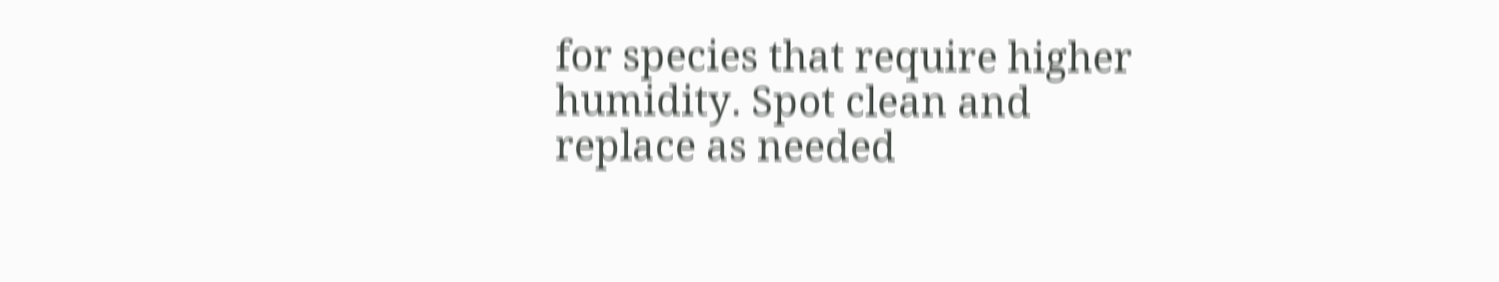for species that require higher humidity. Spot clean and replace as needed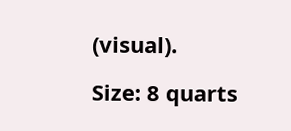(visual).

Size: 8 quarts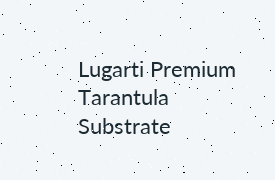Lugarti Premium Tarantula Substrate